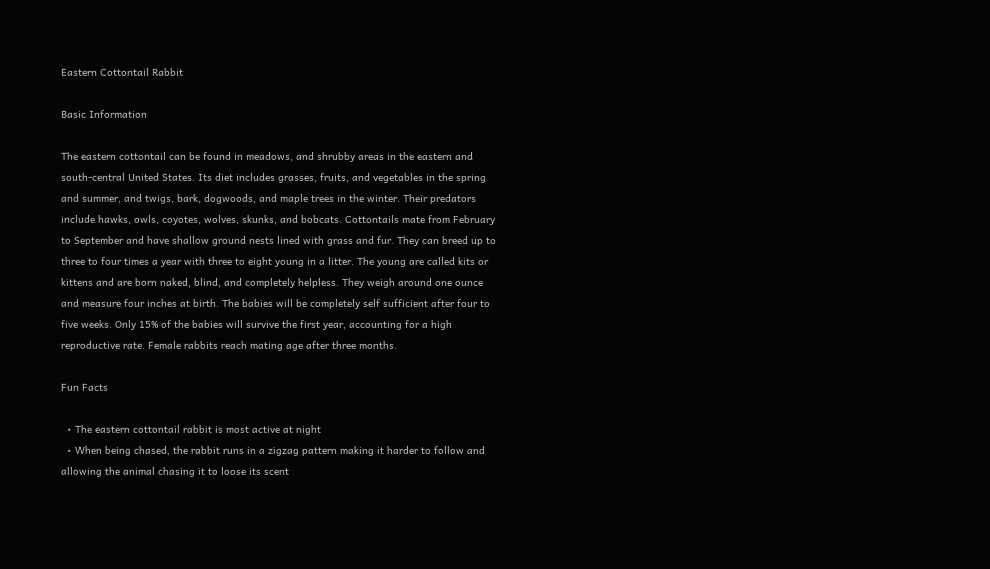Eastern Cottontail Rabbit

Basic Information

The eastern cottontail can be found in meadows, and shrubby areas in the eastern and south-central United States. Its diet includes grasses, fruits, and vegetables in the spring and summer, and twigs, bark, dogwoods, and maple trees in the winter. Their predators include hawks, owls, coyotes, wolves, skunks, and bobcats. Cottontails mate from February to September and have shallow ground nests lined with grass and fur. They can breed up to three to four times a year with three to eight young in a litter. The young are called kits or kittens and are born naked, blind, and completely helpless. They weigh around one ounce and measure four inches at birth. The babies will be completely self sufficient after four to five weeks. Only 15% of the babies will survive the first year, accounting for a high reproductive rate. Female rabbits reach mating age after three months.

Fun Facts

  • The eastern cottontail rabbit is most active at night
  • When being chased, the rabbit runs in a zigzag pattern making it harder to follow and allowing the animal chasing it to loose its scent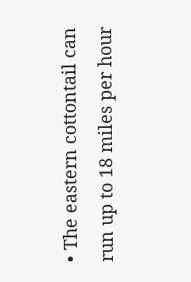• The eastern cottontail can run up to 18 miles per hour